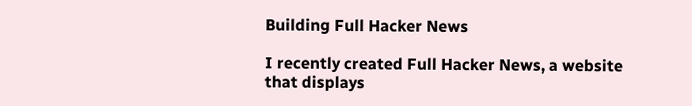Building Full Hacker News

I recently created Full Hacker News, a website that displays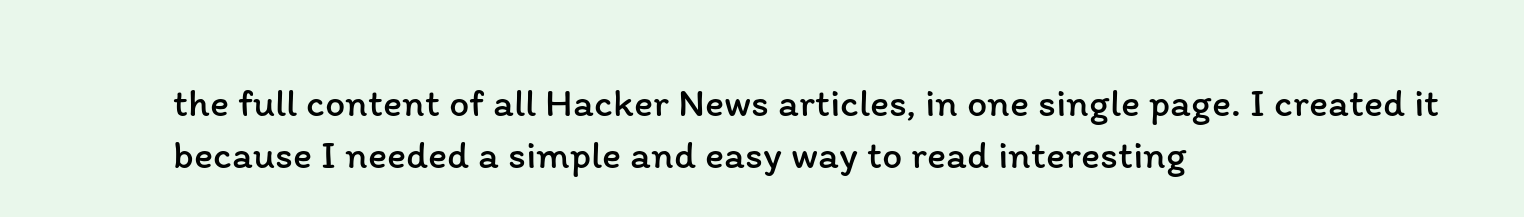the full content of all Hacker News articles, in one single page. I created it because I needed a simple and easy way to read interesting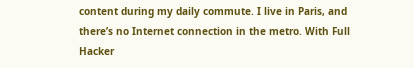content during my daily commute. I live in Paris, and there’s no Internet connection in the metro. With Full Hacker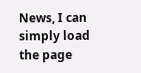News, I can simply load the page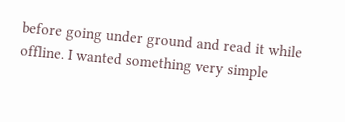before going under ground and read it while offline. I wanted something very simple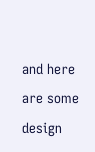and here are some design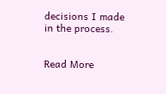decisions I made in the process.


Read More